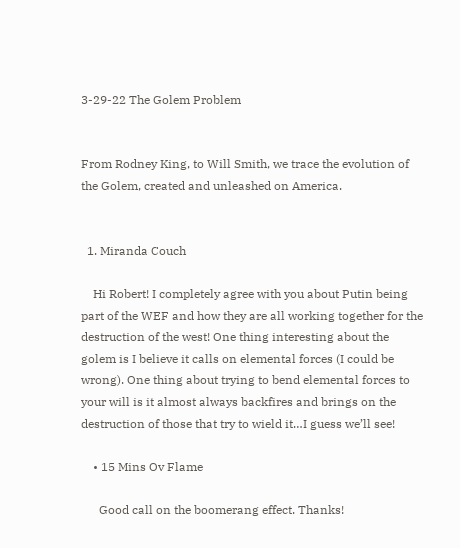3-29-22 The Golem Problem


From Rodney King, to Will Smith, we trace the evolution of the Golem, created and unleashed on America.


  1. Miranda Couch

    Hi Robert! I completely agree with you about Putin being part of the WEF and how they are all working together for the destruction of the west! One thing interesting about the golem is I believe it calls on elemental forces (I could be wrong). One thing about trying to bend elemental forces to your will is it almost always backfires and brings on the destruction of those that try to wield it…I guess we’ll see!

    • 15 Mins Ov Flame

      Good call on the boomerang effect. Thanks!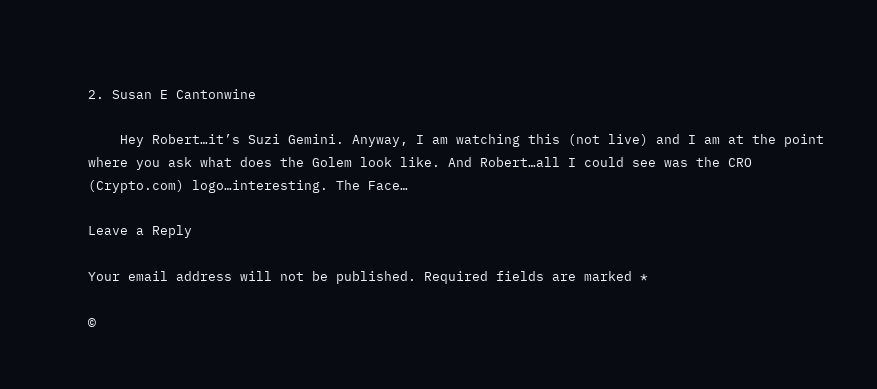2. Susan E Cantonwine

    Hey Robert…it’s Suzi Gemini. Anyway, I am watching this (not live) and I am at the point where you ask what does the Golem look like. And Robert…all I could see was the CRO (Crypto.com) logo…interesting. The Face…

Leave a Reply

Your email address will not be published. Required fields are marked *

©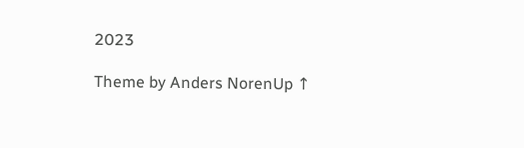2023

Theme by Anders NorenUp ↑